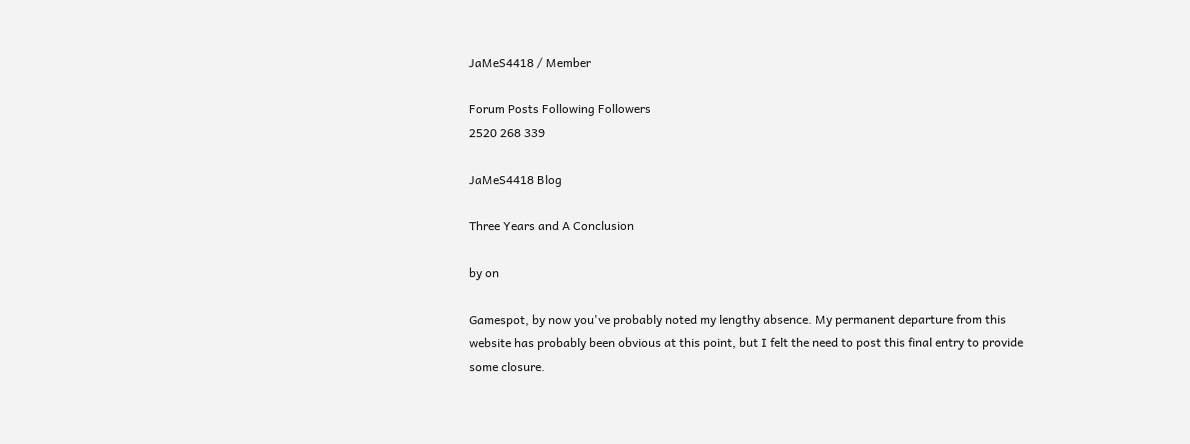JaMeS4418 / Member

Forum Posts Following Followers
2520 268 339

JaMeS4418 Blog

Three Years and A Conclusion

by on

Gamespot, by now you've probably noted my lengthy absence. My permanent departure from this website has probably been obvious at this point, but I felt the need to post this final entry to provide some closure.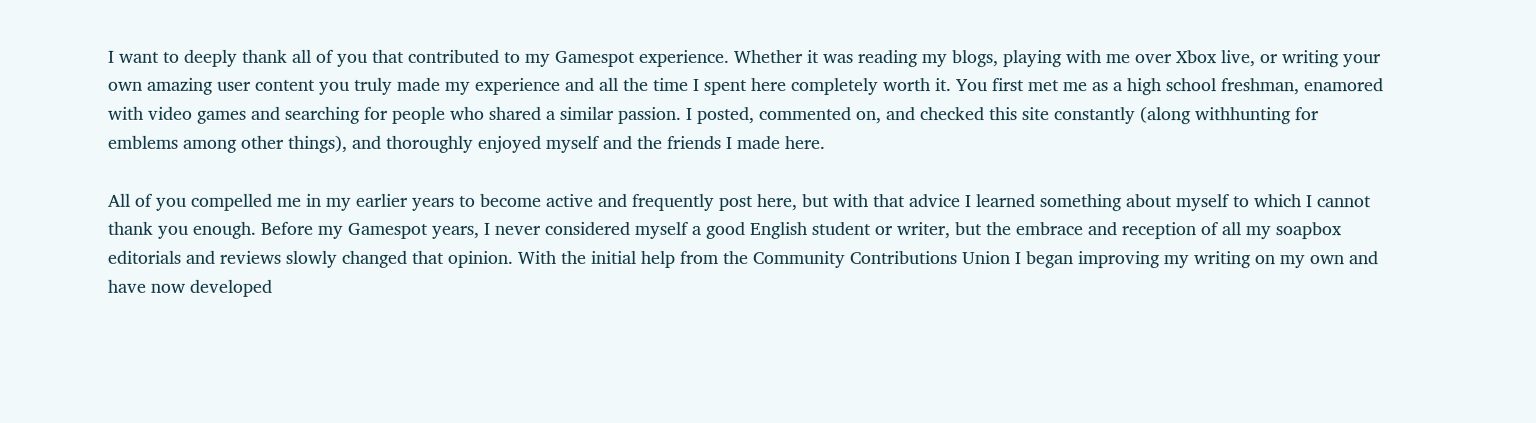I want to deeply thank all of you that contributed to my Gamespot experience. Whether it was reading my blogs, playing with me over Xbox live, or writing your own amazing user content you truly made my experience and all the time I spent here completely worth it. You first met me as a high school freshman, enamored with video games and searching for people who shared a similar passion. I posted, commented on, and checked this site constantly (along withhunting for emblems among other things), and thoroughly enjoyed myself and the friends I made here.

All of you compelled me in my earlier years to become active and frequently post here, but with that advice I learned something about myself to which I cannot thank you enough. Before my Gamespot years, I never considered myself a good English student or writer, but the embrace and reception of all my soapbox editorials and reviews slowly changed that opinion. With the initial help from the Community Contributions Union I began improving my writing on my own and have now developed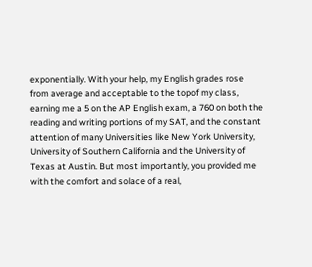exponentially. With your help, my English grades rose from average and acceptable to the topof my class, earning me a 5 on the AP English exam, a 760 on both the reading and writing portions of my SAT, and the constant attention of many Universities like New York University, University of Southern California and the University of Texas at Austin. But most importantly, you provided me with the comfort and solace of a real,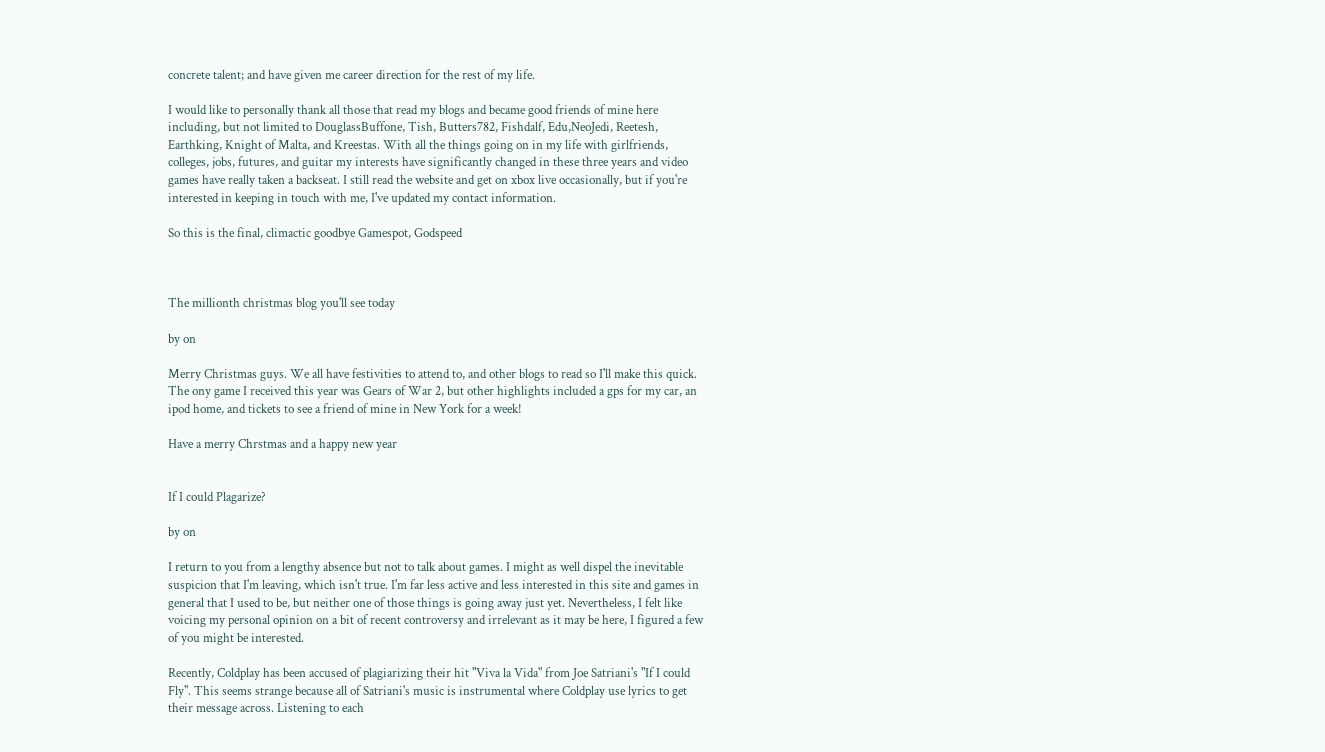concrete talent; and have given me career direction for the rest of my life.

I would like to personally thank all those that read my blogs and became good friends of mine here including, but not limited to DouglassBuffone, Tish, Butters782, Fishdalf, Edu,NeoJedi, Reetesh, Earthking, Knight of Malta, and Kreestas. With all the things going on in my life with girlfriends, colleges, jobs, futures, and guitar my interests have significantly changed in these three years and video games have really taken a backseat. I still read the website and get on xbox live occasionally, but if you're interested in keeping in touch with me, I've updated my contact information.

So this is the final, climactic goodbye Gamespot, Godspeed



The millionth christmas blog you'll see today

by on

Merry Christmas guys. We all have festivities to attend to, and other blogs to read so I'll make this quick. The ony game I received this year was Gears of War 2, but other highlights included a gps for my car, an ipod home, and tickets to see a friend of mine in New York for a week!

Have a merry Chrstmas and a happy new year


If I could Plagarize?

by on

I return to you from a lengthy absence but not to talk about games. I might as well dispel the inevitable suspicion that I'm leaving, which isn't true. I'm far less active and less interested in this site and games in general that I used to be, but neither one of those things is going away just yet. Nevertheless, I felt like voicing my personal opinion on a bit of recent controversy and irrelevant as it may be here, I figured a few of you might be interested.

Recently, Coldplay has been accused of plagiarizing their hit "Viva la Vida" from Joe Satriani's "If I could Fly". This seems strange because all of Satriani's music is instrumental where Coldplay use lyrics to get their message across. Listening to each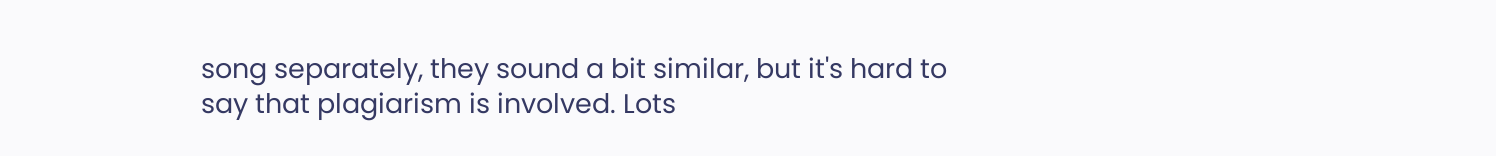song separately, they sound a bit similar, but it's hard to say that plagiarism is involved. Lots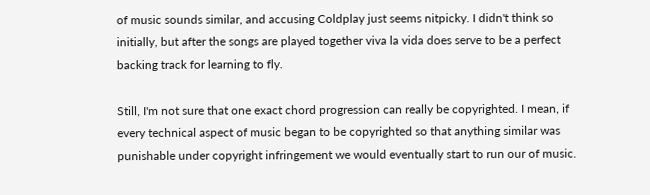of music sounds similar, and accusing Coldplay just seems nitpicky. I didn't think so initially, but after the songs are played together viva la vida does serve to be a perfect backing track for learning to fly.

Still, I'm not sure that one exact chord progression can really be copyrighted. I mean, if every technical aspect of music began to be copyrighted so that anything similar was punishable under copyright infringement we would eventually start to run our of music.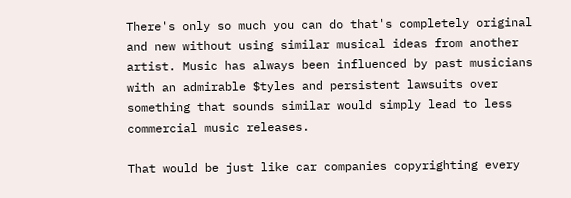There's only so much you can do that's completely original and new without using similar musical ideas from another artist. Music has always been influenced by past musicians with an admirable $tyles and persistent lawsuits over something that sounds similar would simply lead to less commercial music releases.

That would be just like car companies copyrighting every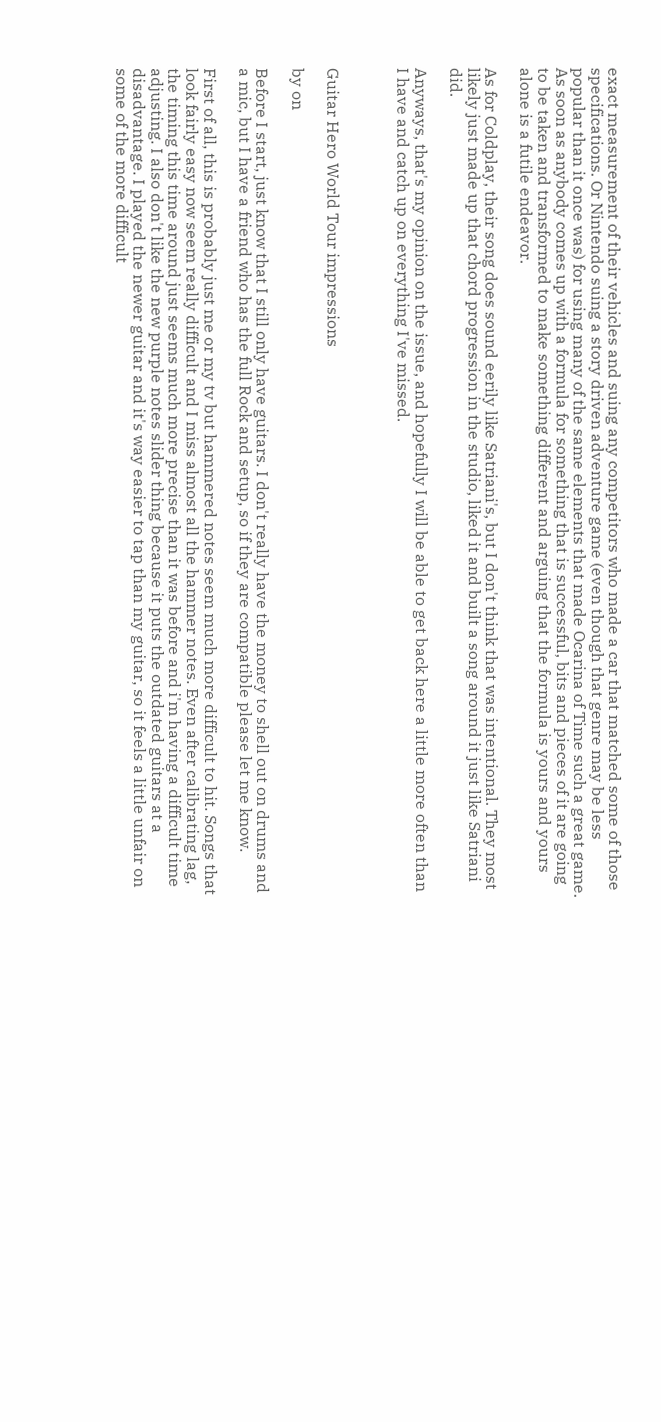exact measurement of their vehicles and suing any competitors who made a car that matched some of those specifications. Or Nintendo suing a story driven adventure game (even though that genre may be less popular than it once was) for using many of the same elements that made Ocarina of Time such a great game. As soon as anybody comes up with a formula for something that is successful, bits and pieces of it are going to be taken and transformed to make something different and arguing that the formula is yours and yours alone is a futile endeavor.

As for Coldplay, their song does sound eerily like Satriani's, but I don't think that was intentional. They most likely just made up that chord progression in the studio, liked it and built a song around it just like Satriani did.

Anyways, that's my opinion on the issue, and hopefully I will be able to get back here a little more often than I have and catch up on everything I've missed.



Guitar Hero World Tour impressions

by on

Before I start, just know that I still only have guitars. I don't really have the money to shell out on drums and a mic, but I have a friend who has the full Rock and setup, so if they are compatible please let me know.

First of all, this is probably just me or my tv but hammered notes seem much more difficult to hit. Songs that look fairly easy now seem really difficult and I miss almost all the hammer notes. Even after calibrating lag, the timing this time around just seems much more precise than it was before and i'm having a difficult time adjusting. I also don't like the new purple notes slider thing because it puts the outdated guitars at a disadvantage. I played the newer guitar and it's way easier to tap than my guitar, so it feels a little unfair on some of the more difficult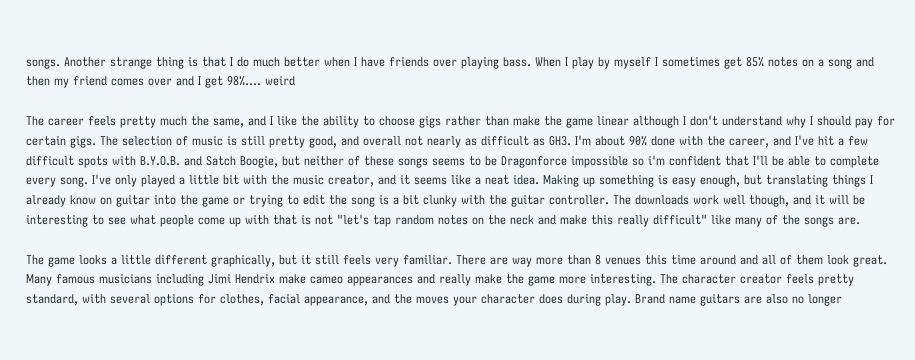songs. Another strange thing is that I do much better when I have friends over playing bass. When I play by myself I sometimes get 85% notes on a song and then my friend comes over and I get 98%.... weird

The career feels pretty much the same, and I like the ability to choose gigs rather than make the game linear although I don't understand why I should pay for certain gigs. The selection of music is still pretty good, and overall not nearly as difficult as GH3. I'm about 90% done with the career, and I've hit a few difficult spots with B.Y.O.B. and Satch Boogie, but neither of these songs seems to be Dragonforce impossible so i'm confident that I'll be able to complete every song. I've only played a little bit with the music creator, and it seems like a neat idea. Making up something is easy enough, but translating things I already know on guitar into the game or trying to edit the song is a bit clunky with the guitar controller. The downloads work well though, and it will be interesting to see what people come up with that is not "let's tap random notes on the neck and make this really difficult" like many of the songs are.

The game looks a little different graphically, but it still feels very familiar. There are way more than 8 venues this time around and all of them look great. Many famous musicians including Jimi Hendrix make cameo appearances and really make the game more interesting. The character creator feels pretty standard, with several options for clothes, facial appearance, and the moves your character does during play. Brand name guitars are also no longer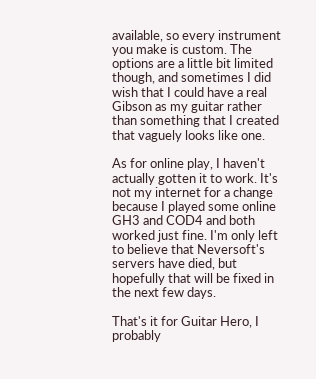available, so every instrument you make is custom. The options are a little bit limited though, and sometimes I did wish that I could have a real Gibson as my guitar rather than something that I created that vaguely looks like one.

As for online play, I haven't actually gotten it to work. It's not my internet for a change because I played some online GH3 and COD4 and both worked just fine. I'm only left to believe that Neversoft's servers have died, but hopefully that will be fixed in the next few days.

That's it for Guitar Hero, I probably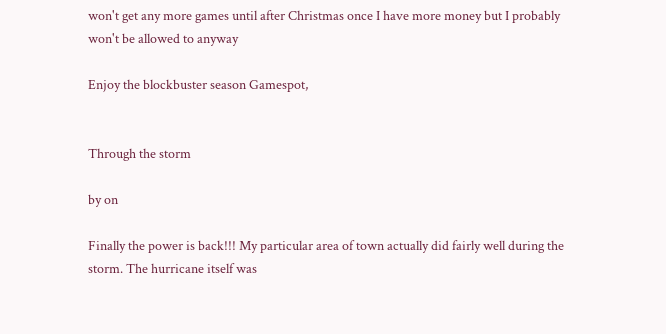won't get any more games until after Christmas once I have more money but I probably won't be allowed to anyway

Enjoy the blockbuster season Gamespot,


Through the storm

by on

Finally the power is back!!! My particular area of town actually did fairly well during the storm. The hurricane itself was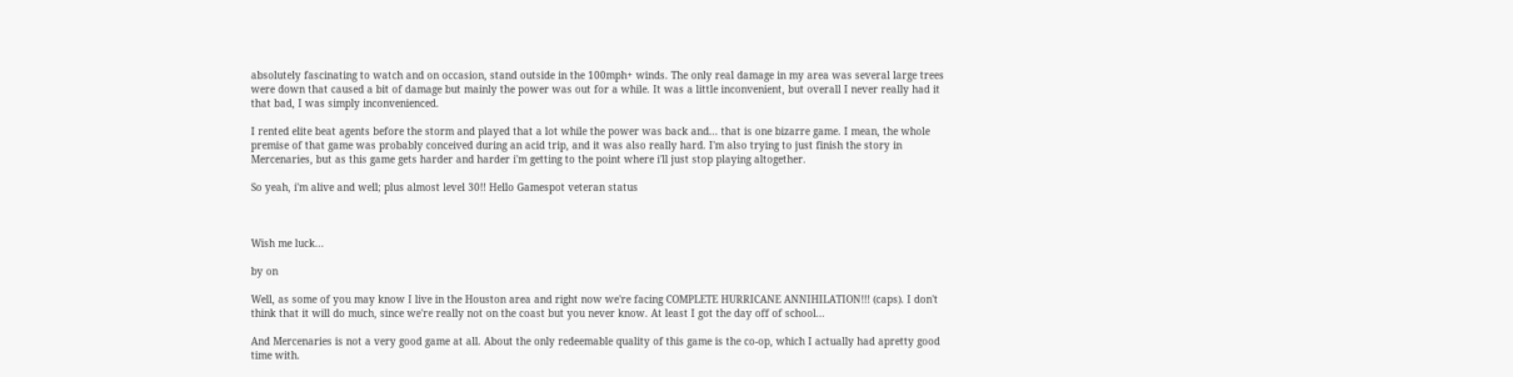absolutely fascinating to watch and on occasion, stand outside in the 100mph+ winds. The only real damage in my area was several large trees were down that caused a bit of damage but mainly the power was out for a while. It was a little inconvenient, but overall I never really had it that bad, I was simply inconvenienced.

I rented elite beat agents before the storm and played that a lot while the power was back and... that is one bizarre game. I mean, the whole premise of that game was probably conceived during an acid trip, and it was also really hard. I'm also trying to just finish the story in Mercenaries, but as this game gets harder and harder i'm getting to the point where i'll just stop playing altogether.

So yeah, i'm alive and well; plus almost level 30!! Hello Gamespot veteran status



Wish me luck...

by on

Well, as some of you may know I live in the Houston area and right now we're facing COMPLETE HURRICANE ANNIHILATION!!! (caps). I don't think that it will do much, since we're really not on the coast but you never know. At least I got the day off of school...

And Mercenaries is not a very good game at all. About the only redeemable quality of this game is the co-op, which I actually had apretty good time with.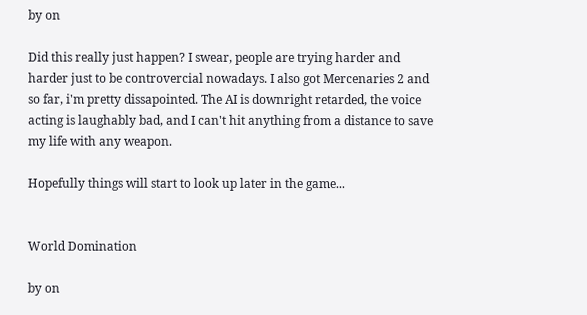by on

Did this really just happen? I swear, people are trying harder and harder just to be controvercial nowadays. I also got Mercenaries 2 and so far, i'm pretty dissapointed. The AI is downright retarded, the voice acting is laughably bad, and I can't hit anything from a distance to save my life with any weapon.

Hopefully things will start to look up later in the game...


World Domination

by on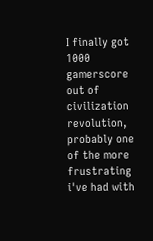I finally got 1000 gamerscore out of civilization revolution, probably one of the more frustrating i've had with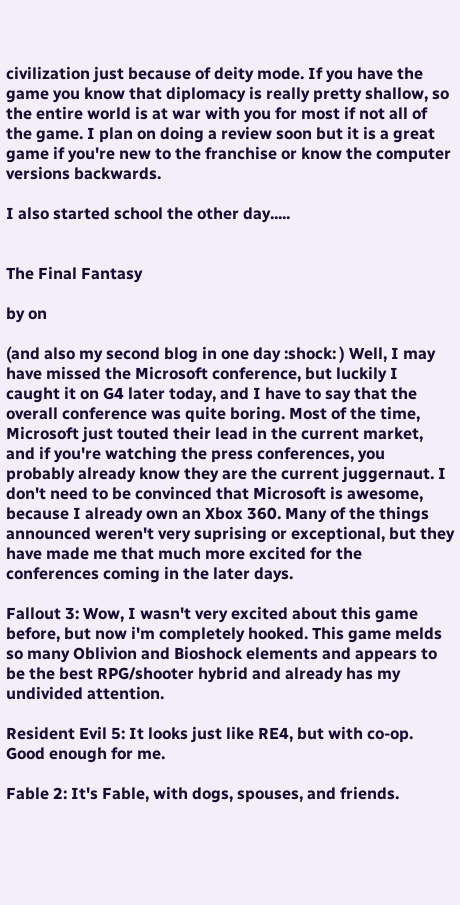civilization just because of deity mode. If you have the game you know that diplomacy is really pretty shallow, so the entire world is at war with you for most if not all of the game. I plan on doing a review soon but it is a great game if you're new to the franchise or know the computer versions backwards.

I also started school the other day.....


The Final Fantasy

by on

(and also my second blog in one day :shock: ) Well, I may have missed the Microsoft conference, but luckily I caught it on G4 later today, and I have to say that the overall conference was quite boring. Most of the time, Microsoft just touted their lead in the current market, and if you're watching the press conferences, you probably already know they are the current juggernaut. I don't need to be convinced that Microsoft is awesome, because I already own an Xbox 360. Many of the things announced weren't very suprising or exceptional, but they have made me that much more excited for the conferences coming in the later days.

Fallout 3: Wow, I wasn't very excited about this game before, but now i'm completely hooked. This game melds so many Oblivion and Bioshock elements and appears to be the best RPG/shooter hybrid and already has my undivided attention.

Resident Evil 5: It looks just like RE4, but with co-op. Good enough for me.

Fable 2: It's Fable, with dogs, spouses, and friends.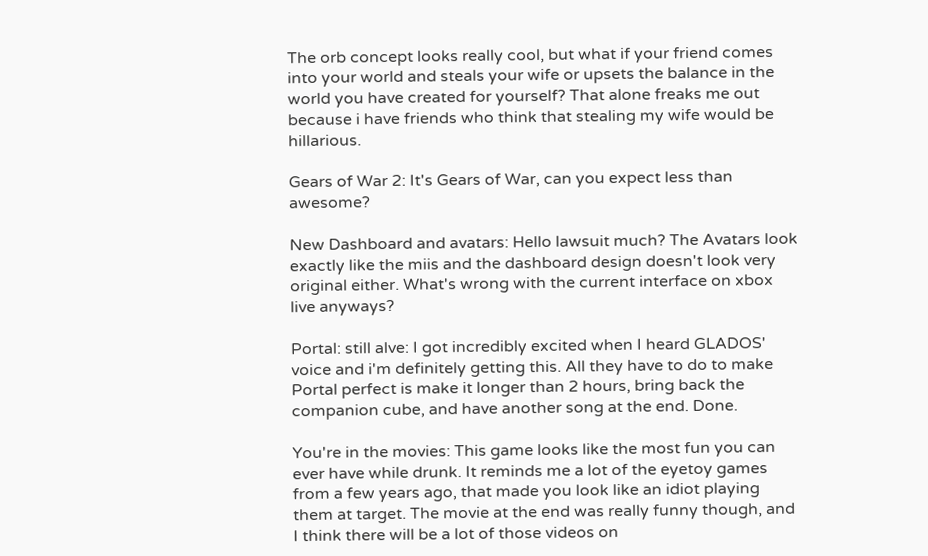The orb concept looks really cool, but what if your friend comes into your world and steals your wife or upsets the balance in the world you have created for yourself? That alone freaks me out because i have friends who think that stealing my wife would be hillarious.

Gears of War 2: It's Gears of War, can you expect less than awesome?

New Dashboard and avatars: Hello lawsuit much? The Avatars look exactly like the miis and the dashboard design doesn't look very original either. What's wrong with the current interface on xbox live anyways?

Portal: still alve: I got incredibly excited when I heard GLADOS' voice and i'm definitely getting this. All they have to do to make Portal perfect is make it longer than 2 hours, bring back the companion cube, and have another song at the end. Done.

You're in the movies: This game looks like the most fun you can ever have while drunk. It reminds me a lot of the eyetoy games from a few years ago, that made you look like an idiot playing them at target. The movie at the end was really funny though, and I think there will be a lot of those videos on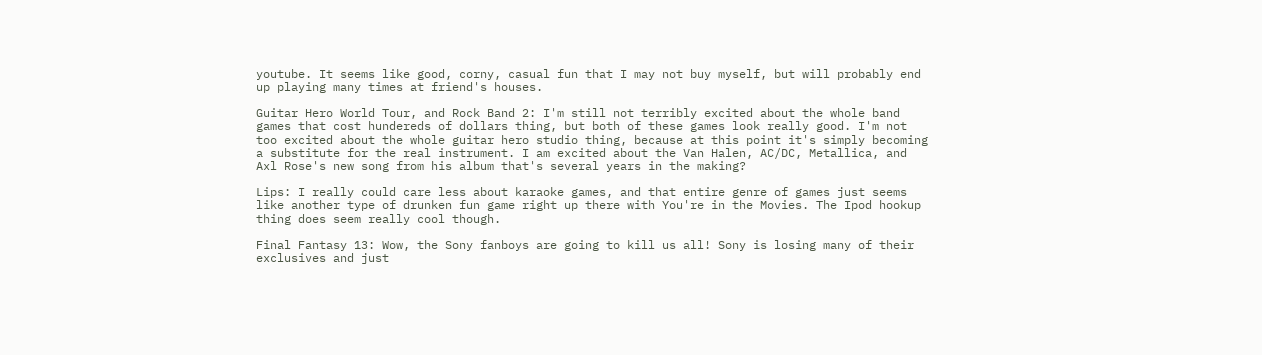youtube. It seems like good, corny, casual fun that I may not buy myself, but will probably end up playing many times at friend's houses.

Guitar Hero World Tour, and Rock Band 2: I'm still not terribly excited about the whole band games that cost hundereds of dollars thing, but both of these games look really good. I'm not too excited about the whole guitar hero studio thing, because at this point it's simply becoming a substitute for the real instrument. I am excited about the Van Halen, AC/DC, Metallica, and Axl Rose's new song from his album that's several years in the making?

Lips: I really could care less about karaoke games, and that entire genre of games just seems like another type of drunken fun game right up there with You're in the Movies. The Ipod hookup thing does seem really cool though.

Final Fantasy 13: Wow, the Sony fanboys are going to kill us all! Sony is losing many of their exclusives and just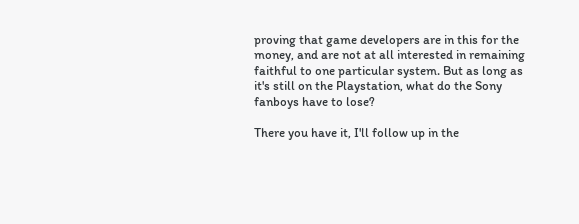proving that game developers are in this for the money, and are not at all interested in remaining faithful to one particular system. But as long as it's still on the Playstation, what do the Sony fanboys have to lose?

There you have it, I'll follow up in the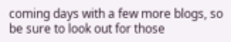coming days with a few more blogs, so be sure to look out for those